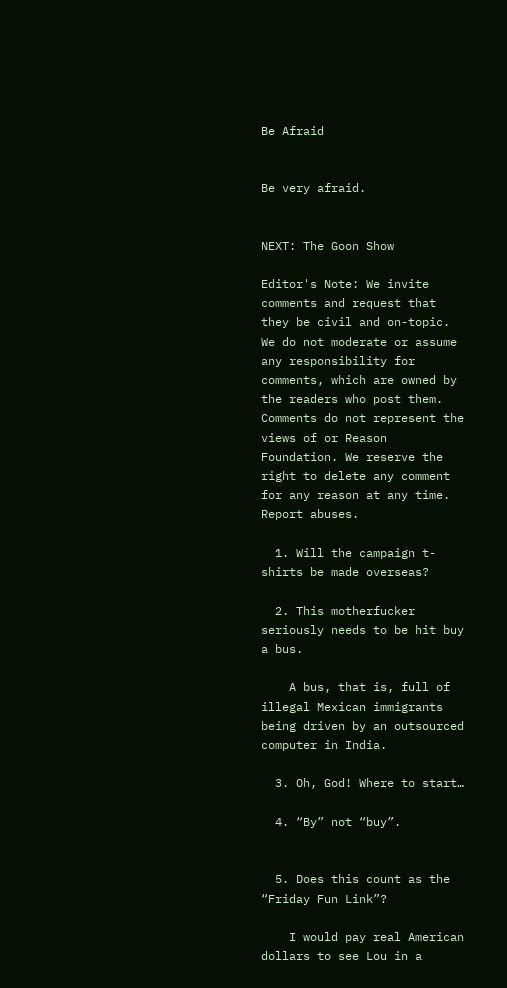Be Afraid


Be very afraid.


NEXT: The Goon Show

Editor's Note: We invite comments and request that they be civil and on-topic. We do not moderate or assume any responsibility for comments, which are owned by the readers who post them. Comments do not represent the views of or Reason Foundation. We reserve the right to delete any comment for any reason at any time. Report abuses.

  1. Will the campaign t-shirts be made overseas?

  2. This motherfucker seriously needs to be hit buy a bus.

    A bus, that is, full of illegal Mexican immigrants being driven by an outsourced computer in India.

  3. Oh, God! Where to start…

  4. “By” not “buy”.


  5. Does this count as the “Friday Fun Link”?

    I would pay real American dollars to see Lou in a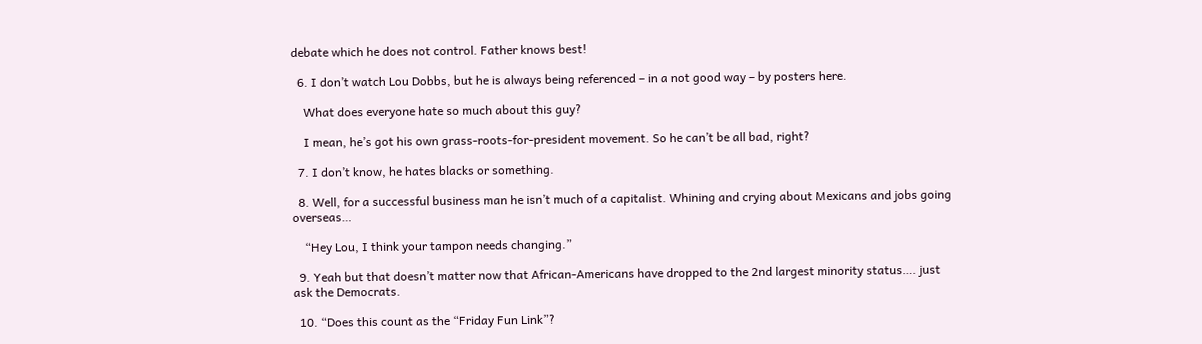debate which he does not control. Father knows best!

  6. I don’t watch Lou Dobbs, but he is always being referenced – in a not good way – by posters here.

    What does everyone hate so much about this guy?

    I mean, he’s got his own grass-roots-for-president movement. So he can’t be all bad, right?

  7. I don’t know, he hates blacks or something.

  8. Well, for a successful business man he isn’t much of a capitalist. Whining and crying about Mexicans and jobs going overseas…

    “Hey Lou, I think your tampon needs changing.”

  9. Yeah but that doesn’t matter now that African-Americans have dropped to the 2nd largest minority status…. just ask the Democrats.

  10. “Does this count as the “Friday Fun Link”?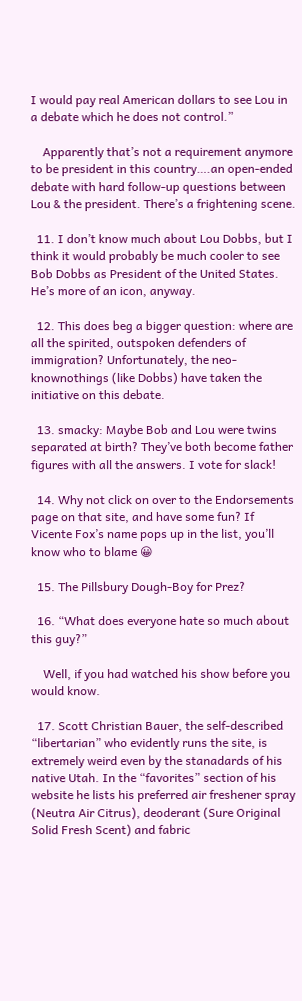I would pay real American dollars to see Lou in a debate which he does not control.”

    Apparently that’s not a requirement anymore to be president in this country….an open-ended debate with hard follow-up questions between Lou & the president. There’s a frightening scene.

  11. I don’t know much about Lou Dobbs, but I think it would probably be much cooler to see Bob Dobbs as President of the United States. He’s more of an icon, anyway.

  12. This does beg a bigger question: where are all the spirited, outspoken defenders of immigration? Unfortunately, the neo-knownothings (like Dobbs) have taken the initiative on this debate.

  13. smacky: Maybe Bob and Lou were twins separated at birth? They’ve both become father figures with all the answers. I vote for slack!

  14. Why not click on over to the Endorsements page on that site, and have some fun? If Vicente Fox’s name pops up in the list, you’ll know who to blame 😀

  15. The Pillsbury Dough-Boy for Prez?

  16. “What does everyone hate so much about this guy?”

    Well, if you had watched his show before you would know.

  17. Scott Christian Bauer, the self-described “libertarian” who evidently runs the site, is extremely weird even by the stanadards of his native Utah. In the “favorites” section of his website he lists his preferred air freshener spray (Neutra Air Citrus), deoderant (Sure Original Solid Fresh Scent) and fabric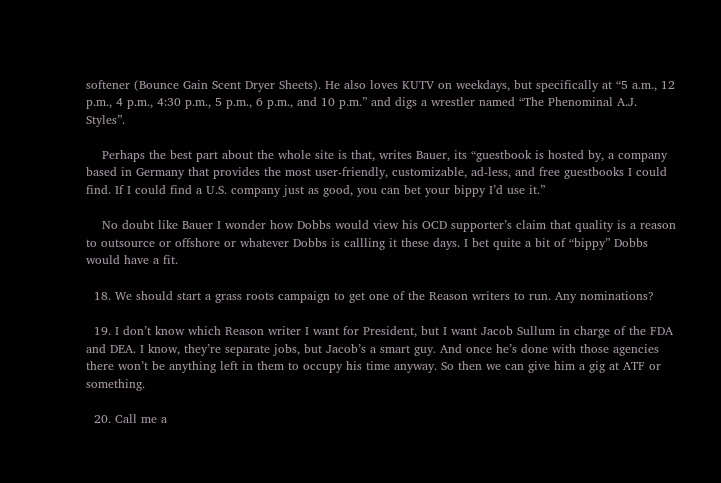softener (Bounce Gain Scent Dryer Sheets). He also loves KUTV on weekdays, but specifically at “5 a.m., 12 p.m., 4 p.m., 4:30 p.m., 5 p.m., 6 p.m., and 10 p.m.” and digs a wrestler named “The Phenominal A.J. Styles”.

    Perhaps the best part about the whole site is that, writes Bauer, its “guestbook is hosted by, a company based in Germany that provides the most user-friendly, customizable, ad-less, and free guestbooks I could find. If I could find a U.S. company just as good, you can bet your bippy I’d use it.”

    No doubt like Bauer I wonder how Dobbs would view his OCD supporter’s claim that quality is a reason to outsource or offshore or whatever Dobbs is callling it these days. I bet quite a bit of “bippy” Dobbs would have a fit.

  18. We should start a grass roots campaign to get one of the Reason writers to run. Any nominations?

  19. I don’t know which Reason writer I want for President, but I want Jacob Sullum in charge of the FDA and DEA. I know, they’re separate jobs, but Jacob’s a smart guy. And once he’s done with those agencies there won’t be anything left in them to occupy his time anyway. So then we can give him a gig at ATF or something.

  20. Call me a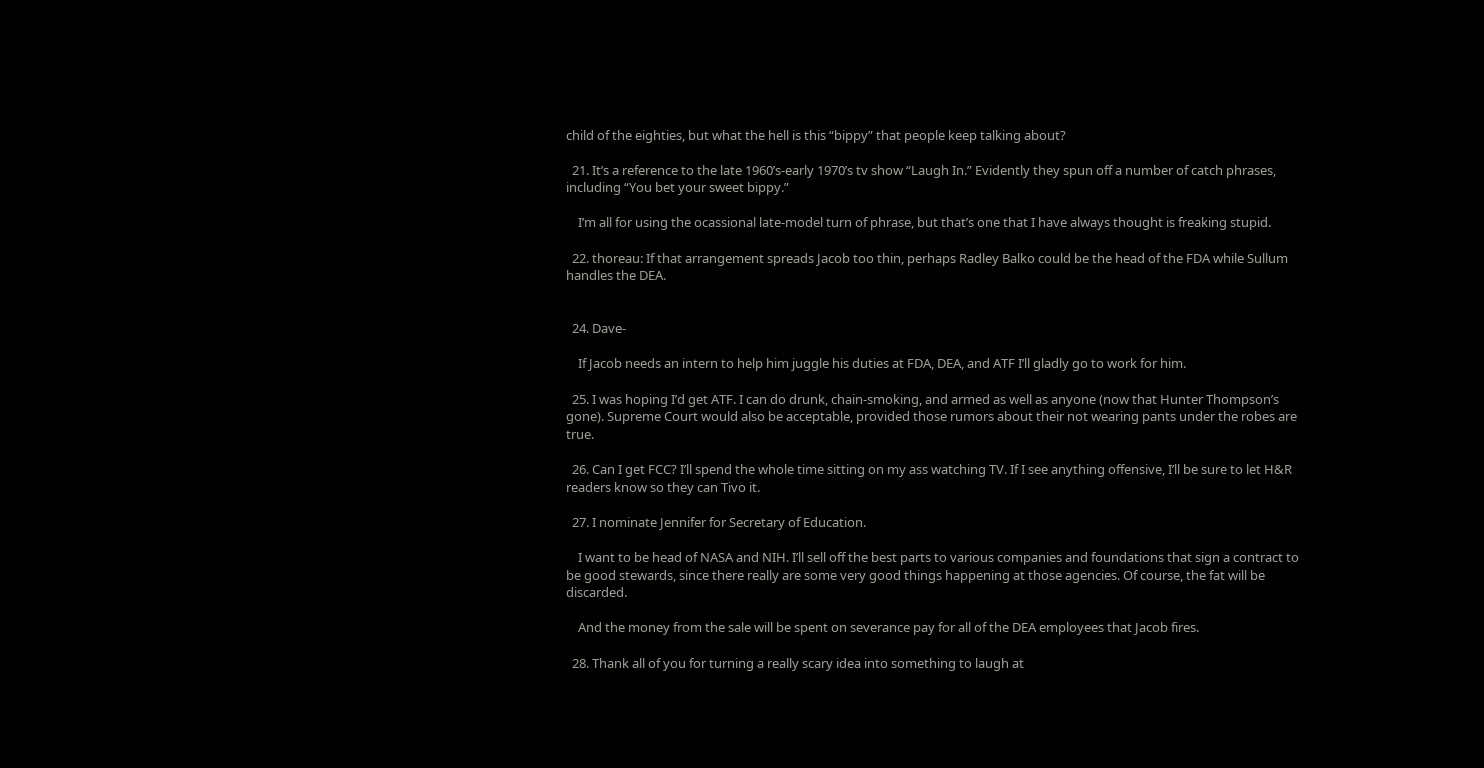child of the eighties, but what the hell is this “bippy” that people keep talking about?

  21. It’s a reference to the late 1960’s-early 1970’s tv show “Laugh In.” Evidently they spun off a number of catch phrases, including “You bet your sweet bippy.”

    I’m all for using the ocassional late-model turn of phrase, but that’s one that I have always thought is freaking stupid.

  22. thoreau: If that arrangement spreads Jacob too thin, perhaps Radley Balko could be the head of the FDA while Sullum handles the DEA.


  24. Dave-

    If Jacob needs an intern to help him juggle his duties at FDA, DEA, and ATF I’ll gladly go to work for him.

  25. I was hoping I’d get ATF. I can do drunk, chain-smoking, and armed as well as anyone (now that Hunter Thompson’s gone). Supreme Court would also be acceptable, provided those rumors about their not wearing pants under the robes are true.

  26. Can I get FCC? I’ll spend the whole time sitting on my ass watching TV. If I see anything offensive, I’ll be sure to let H&R readers know so they can Tivo it.

  27. I nominate Jennifer for Secretary of Education.

    I want to be head of NASA and NIH. I’ll sell off the best parts to various companies and foundations that sign a contract to be good stewards, since there really are some very good things happening at those agencies. Of course, the fat will be discarded.

    And the money from the sale will be spent on severance pay for all of the DEA employees that Jacob fires.

  28. Thank all of you for turning a really scary idea into something to laugh at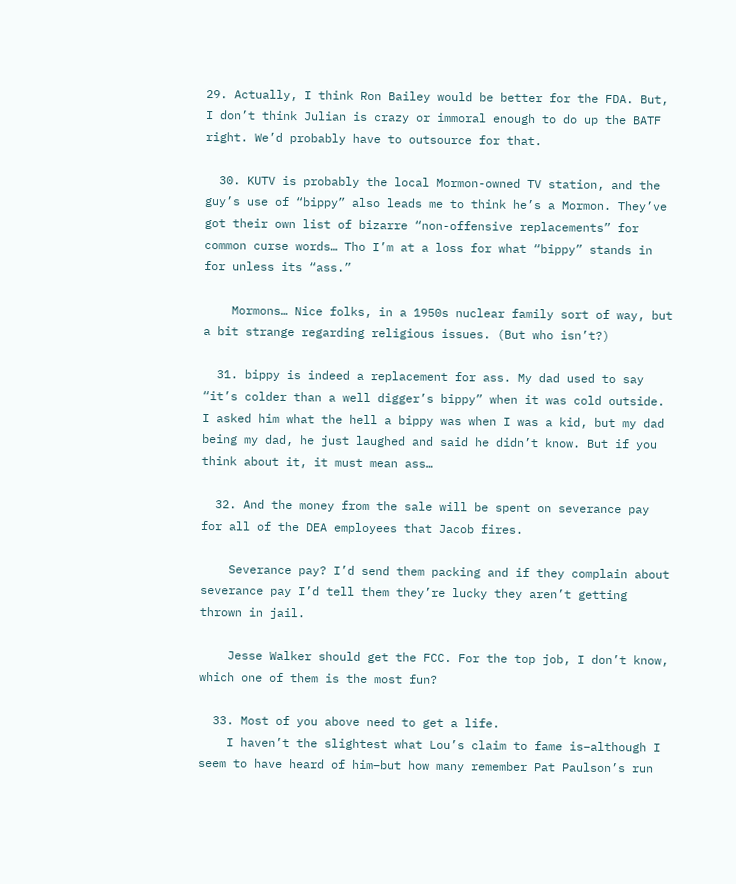29. Actually, I think Ron Bailey would be better for the FDA. But, I don’t think Julian is crazy or immoral enough to do up the BATF right. We’d probably have to outsource for that.

  30. KUTV is probably the local Mormon-owned TV station, and the guy’s use of “bippy” also leads me to think he’s a Mormon. They’ve got their own list of bizarre “non-offensive replacements” for common curse words… Tho I’m at a loss for what “bippy” stands in for unless its “ass.”

    Mormons… Nice folks, in a 1950s nuclear family sort of way, but a bit strange regarding religious issues. (But who isn’t?)

  31. bippy is indeed a replacement for ass. My dad used to say “it’s colder than a well digger’s bippy” when it was cold outside. I asked him what the hell a bippy was when I was a kid, but my dad being my dad, he just laughed and said he didn’t know. But if you think about it, it must mean ass…

  32. And the money from the sale will be spent on severance pay for all of the DEA employees that Jacob fires.

    Severance pay? I’d send them packing and if they complain about severance pay I’d tell them they’re lucky they aren’t getting thrown in jail.

    Jesse Walker should get the FCC. For the top job, I don’t know, which one of them is the most fun?

  33. Most of you above need to get a life.
    I haven’t the slightest what Lou’s claim to fame is–although I seem to have heard of him–but how many remember Pat Paulson’s run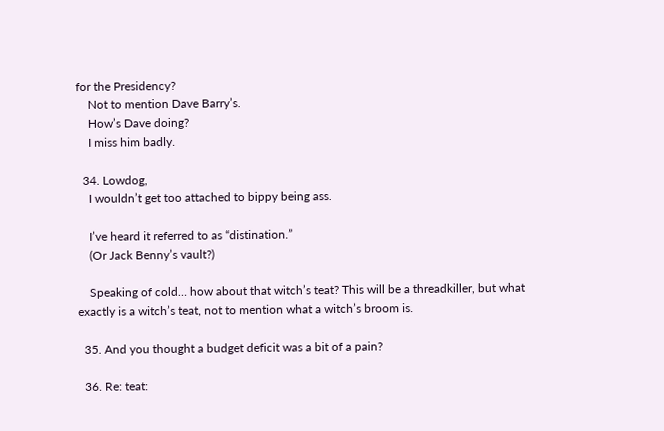for the Presidency?
    Not to mention Dave Barry’s.
    How’s Dave doing?
    I miss him badly.

  34. Lowdog,
    I wouldn’t get too attached to bippy being ass.

    I’ve heard it referred to as “distination.”
    (Or Jack Benny’s vault?)

    Speaking of cold… how about that witch’s teat? This will be a threadkiller, but what exactly is a witch’s teat, not to mention what a witch’s broom is.

  35. And you thought a budget deficit was a bit of a pain?

  36. Re: teat: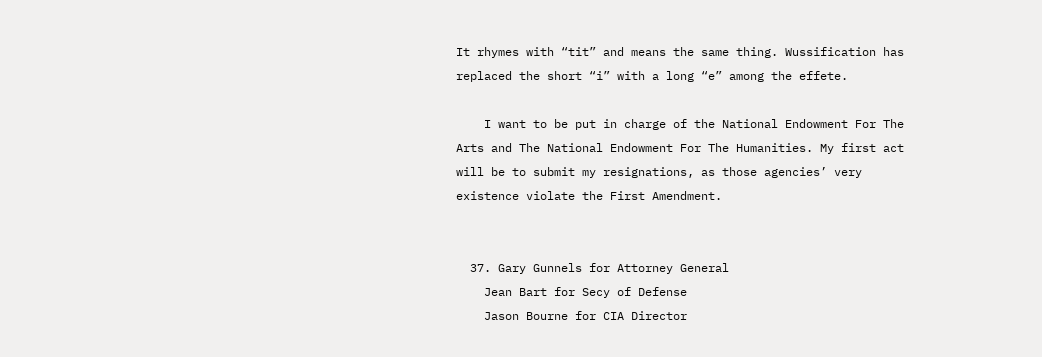It rhymes with “tit” and means the same thing. Wussification has replaced the short “i” with a long “e” among the effete.

    I want to be put in charge of the National Endowment For The Arts and The National Endowment For The Humanities. My first act will be to submit my resignations, as those agencies’ very existence violate the First Amendment.


  37. Gary Gunnels for Attorney General
    Jean Bart for Secy of Defense
    Jason Bourne for CIA Director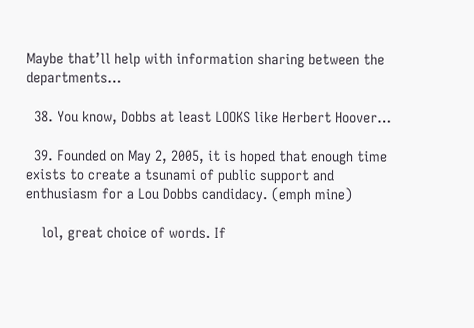Maybe that’ll help with information sharing between the departments…

  38. You know, Dobbs at least LOOKS like Herbert Hoover…

  39. Founded on May 2, 2005, it is hoped that enough time exists to create a tsunami of public support and enthusiasm for a Lou Dobbs candidacy. (emph mine)

    lol, great choice of words. If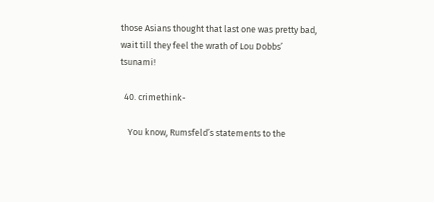those Asians thought that last one was pretty bad, wait till they feel the wrath of Lou Dobbs’ tsunami!

  40. crimethink-

    You know, Rumsfeld’s statements to the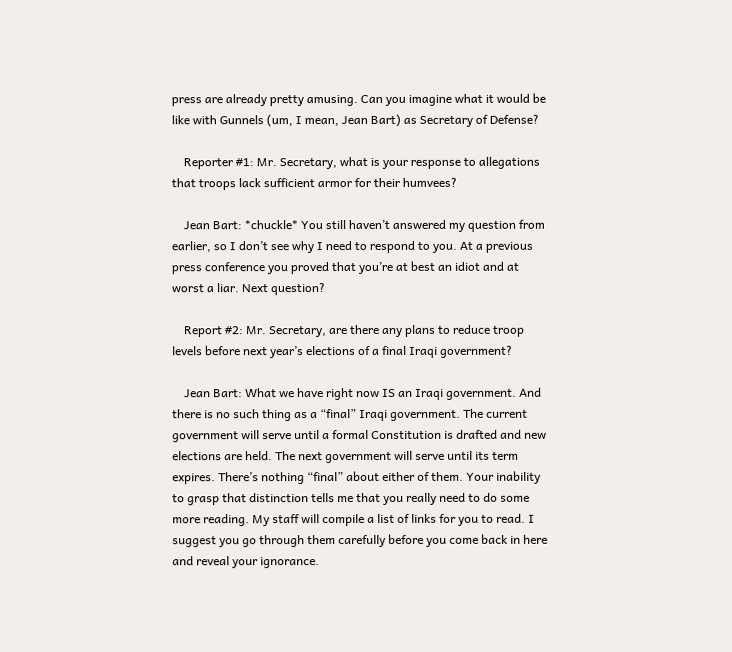press are already pretty amusing. Can you imagine what it would be like with Gunnels (um, I mean, Jean Bart) as Secretary of Defense?

    Reporter #1: Mr. Secretary, what is your response to allegations that troops lack sufficient armor for their humvees?

    Jean Bart: *chuckle* You still haven’t answered my question from earlier, so I don’t see why I need to respond to you. At a previous press conference you proved that you’re at best an idiot and at worst a liar. Next question?

    Report #2: Mr. Secretary, are there any plans to reduce troop levels before next year’s elections of a final Iraqi government?

    Jean Bart: What we have right now IS an Iraqi government. And there is no such thing as a “final” Iraqi government. The current government will serve until a formal Constitution is drafted and new elections are held. The next government will serve until its term expires. There’s nothing “final” about either of them. Your inability to grasp that distinction tells me that you really need to do some more reading. My staff will compile a list of links for you to read. I suggest you go through them carefully before you come back in here and reveal your ignorance.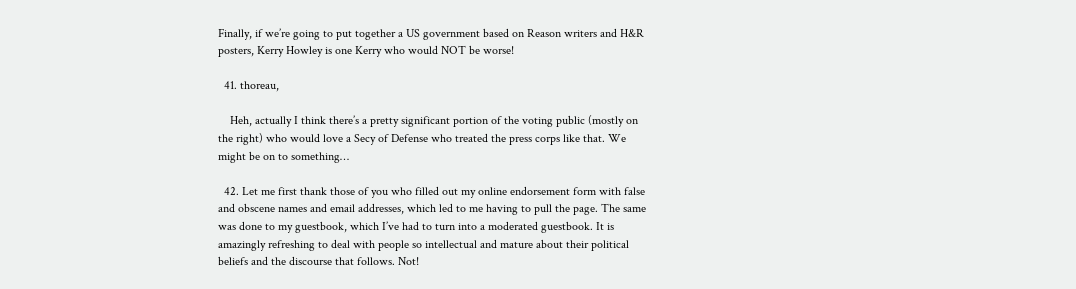Finally, if we’re going to put together a US government based on Reason writers and H&R posters, Kerry Howley is one Kerry who would NOT be worse!

  41. thoreau,

    Heh, actually I think there’s a pretty significant portion of the voting public (mostly on the right) who would love a Secy of Defense who treated the press corps like that. We might be on to something…

  42. Let me first thank those of you who filled out my online endorsement form with false and obscene names and email addresses, which led to me having to pull the page. The same was done to my guestbook, which I’ve had to turn into a moderated guestbook. It is amazingly refreshing to deal with people so intellectual and mature about their political beliefs and the discourse that follows. Not!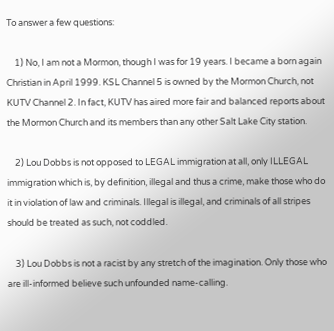To answer a few questions:

    1) No, I am not a Mormon, though I was for 19 years. I became a born again Christian in April 1999. KSL Channel 5 is owned by the Mormon Church, not KUTV Channel 2. In fact, KUTV has aired more fair and balanced reports about the Mormon Church and its members than any other Salt Lake City station.

    2) Lou Dobbs is not opposed to LEGAL immigration at all, only ILLEGAL immigration which is, by definition, illegal and thus a crime, make those who do it in violation of law and criminals. Illegal is illegal, and criminals of all stripes should be treated as such, not coddled.

    3) Lou Dobbs is not a racist by any stretch of the imagination. Only those who are ill-informed believe such unfounded name-calling.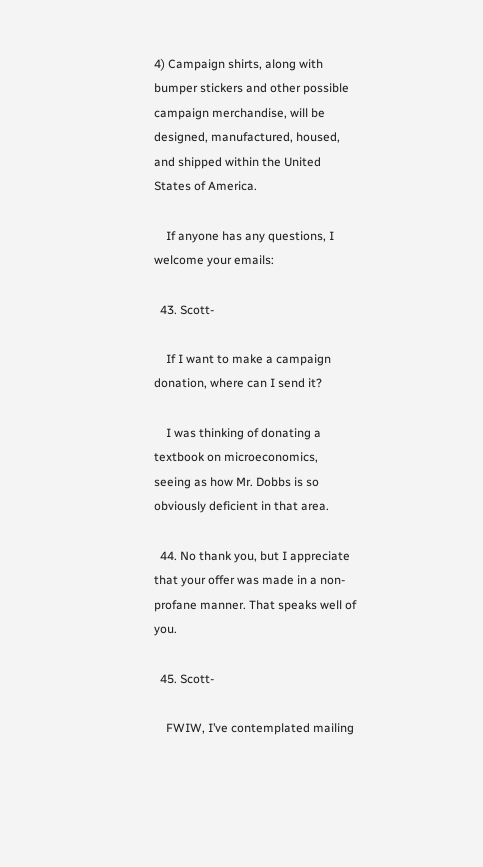4) Campaign shirts, along with bumper stickers and other possible campaign merchandise, will be designed, manufactured, housed, and shipped within the United States of America.

    If anyone has any questions, I welcome your emails:

  43. Scott-

    If I want to make a campaign donation, where can I send it?

    I was thinking of donating a textbook on microeconomics, seeing as how Mr. Dobbs is so obviously deficient in that area.

  44. No thank you, but I appreciate that your offer was made in a non-profane manner. That speaks well of you.

  45. Scott-

    FWIW, I’ve contemplated mailing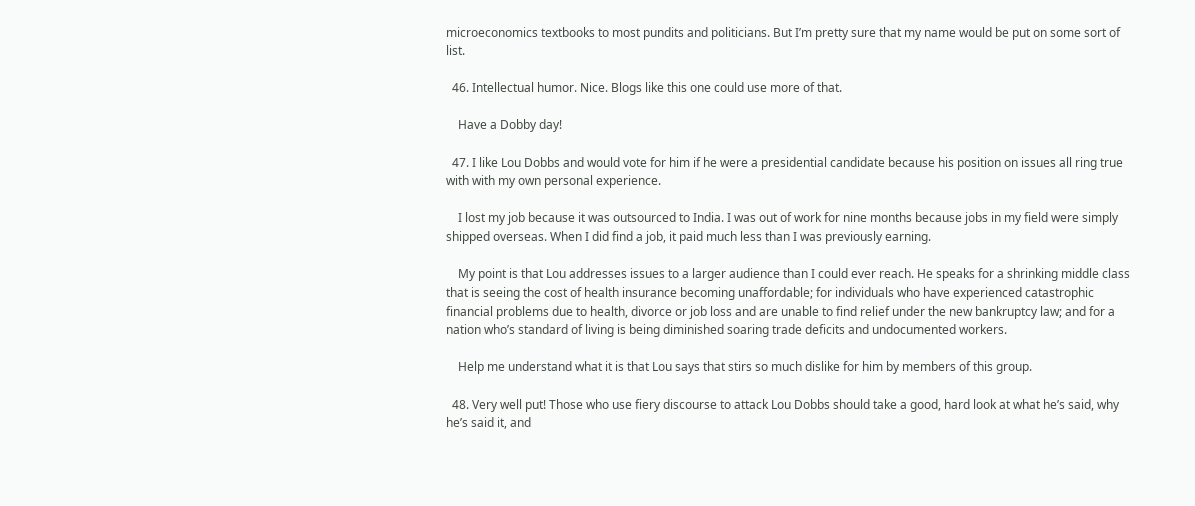microeconomics textbooks to most pundits and politicians. But I’m pretty sure that my name would be put on some sort of list.

  46. Intellectual humor. Nice. Blogs like this one could use more of that.

    Have a Dobby day!

  47. I like Lou Dobbs and would vote for him if he were a presidential candidate because his position on issues all ring true with with my own personal experience.

    I lost my job because it was outsourced to India. I was out of work for nine months because jobs in my field were simply shipped overseas. When I did find a job, it paid much less than I was previously earning.

    My point is that Lou addresses issues to a larger audience than I could ever reach. He speaks for a shrinking middle class that is seeing the cost of health insurance becoming unaffordable; for individuals who have experienced catastrophic financial problems due to health, divorce or job loss and are unable to find relief under the new bankruptcy law; and for a nation who’s standard of living is being diminished soaring trade deficits and undocumented workers.

    Help me understand what it is that Lou says that stirs so much dislike for him by members of this group.

  48. Very well put! Those who use fiery discourse to attack Lou Dobbs should take a good, hard look at what he’s said, why he’s said it, and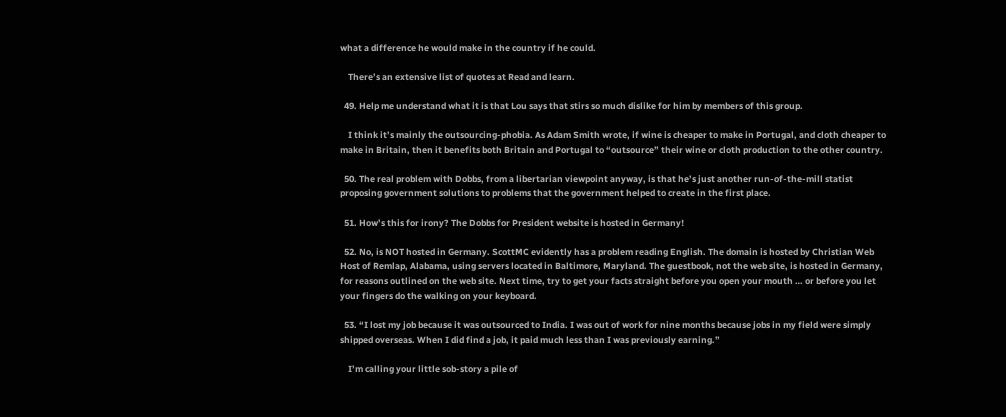what a difference he would make in the country if he could.

    There’s an extensive list of quotes at Read and learn.

  49. Help me understand what it is that Lou says that stirs so much dislike for him by members of this group.

    I think it’s mainly the outsourcing-phobia. As Adam Smith wrote, if wine is cheaper to make in Portugal, and cloth cheaper to make in Britain, then it benefits both Britain and Portugal to “outsource” their wine or cloth production to the other country.

  50. The real problem with Dobbs, from a libertarian viewpoint anyway, is that he’s just another run-of-the-mill statist proposing government solutions to problems that the government helped to create in the first place.

  51. How’s this for irony? The Dobbs for President website is hosted in Germany!

  52. No, is NOT hosted in Germany. ScottMC evidently has a problem reading English. The domain is hosted by Christian Web Host of Remlap, Alabama, using servers located in Baltimore, Maryland. The guestbook, not the web site, is hosted in Germany, for reasons outlined on the web site. Next time, try to get your facts straight before you open your mouth … or before you let your fingers do the walking on your keyboard.

  53. “I lost my job because it was outsourced to India. I was out of work for nine months because jobs in my field were simply shipped overseas. When I did find a job, it paid much less than I was previously earning.”

    I’m calling your little sob-story a pile of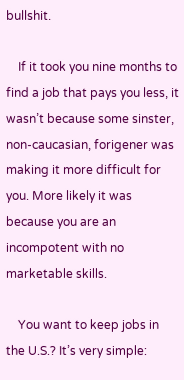bullshit.

    If it took you nine months to find a job that pays you less, it wasn’t because some sinster, non-caucasian, forigener was making it more difficult for you. More likely it was because you are an incompotent with no marketable skills.

    You want to keep jobs in the U.S.? It’s very simple: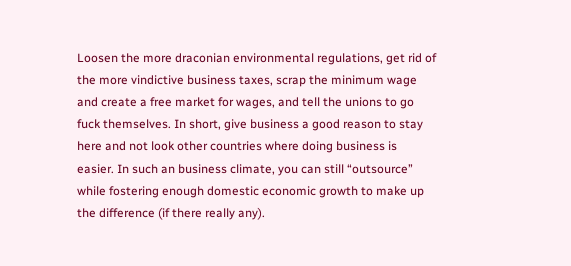Loosen the more draconian environmental regulations, get rid of the more vindictive business taxes, scrap the minimum wage and create a free market for wages, and tell the unions to go fuck themselves. In short, give business a good reason to stay here and not look other countries where doing business is easier. In such an business climate, you can still “outsource” while fostering enough domestic economic growth to make up the difference (if there really any).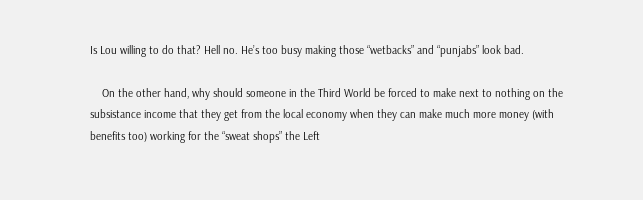Is Lou willing to do that? Hell no. He’s too busy making those “wetbacks” and “punjabs” look bad.

    On the other hand, why should someone in the Third World be forced to make next to nothing on the subsistance income that they get from the local economy when they can make much more money (with benefits too) working for the “sweat shops” the Left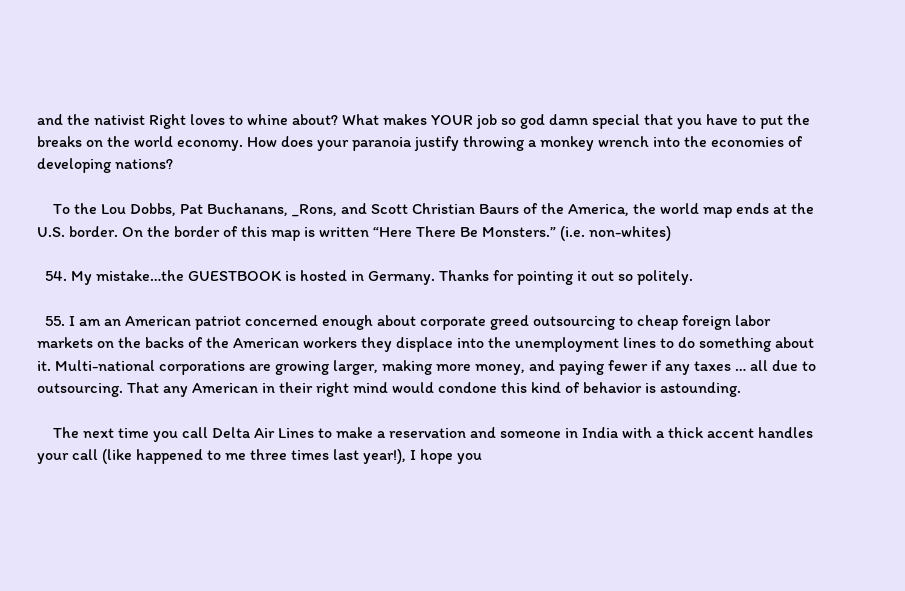and the nativist Right loves to whine about? What makes YOUR job so god damn special that you have to put the breaks on the world economy. How does your paranoia justify throwing a monkey wrench into the economies of developing nations?

    To the Lou Dobbs, Pat Buchanans, _Rons, and Scott Christian Baurs of the America, the world map ends at the U.S. border. On the border of this map is written “Here There Be Monsters.” (i.e. non-whites)

  54. My mistake…the GUESTBOOK is hosted in Germany. Thanks for pointing it out so politely.

  55. I am an American patriot concerned enough about corporate greed outsourcing to cheap foreign labor markets on the backs of the American workers they displace into the unemployment lines to do something about it. Multi-national corporations are growing larger, making more money, and paying fewer if any taxes … all due to outsourcing. That any American in their right mind would condone this kind of behavior is astounding.

    The next time you call Delta Air Lines to make a reservation and someone in India with a thick accent handles your call (like happened to me three times last year!), I hope you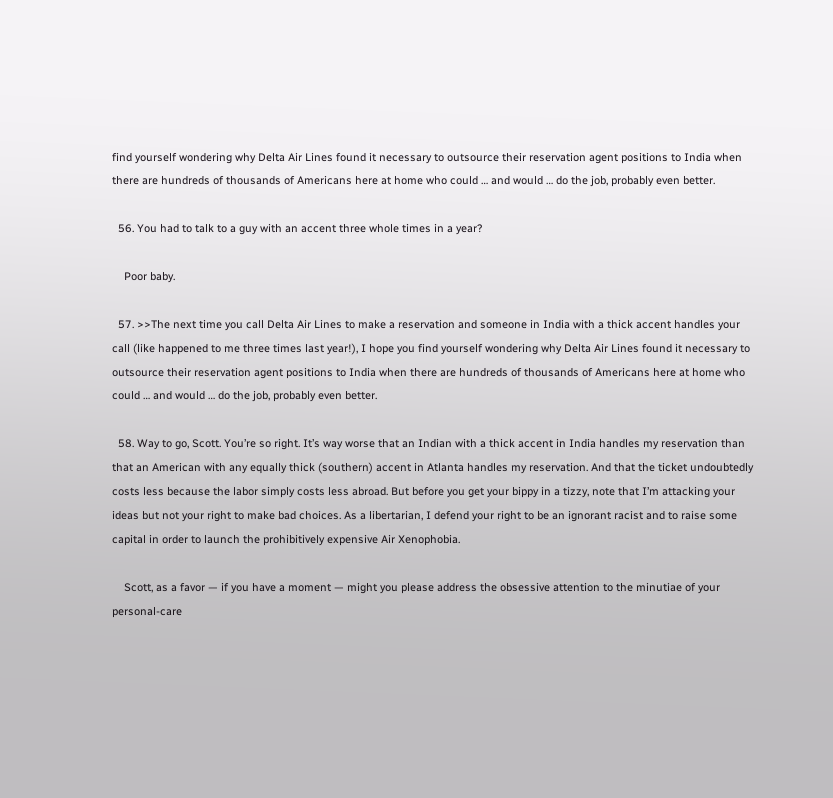find yourself wondering why Delta Air Lines found it necessary to outsource their reservation agent positions to India when there are hundreds of thousands of Americans here at home who could … and would … do the job, probably even better.

  56. You had to talk to a guy with an accent three whole times in a year?

    Poor baby.

  57. >>The next time you call Delta Air Lines to make a reservation and someone in India with a thick accent handles your call (like happened to me three times last year!), I hope you find yourself wondering why Delta Air Lines found it necessary to outsource their reservation agent positions to India when there are hundreds of thousands of Americans here at home who could … and would … do the job, probably even better.

  58. Way to go, Scott. You’re so right. It’s way worse that an Indian with a thick accent in India handles my reservation than that an American with any equally thick (southern) accent in Atlanta handles my reservation. And that the ticket undoubtedly costs less because the labor simply costs less abroad. But before you get your bippy in a tizzy, note that I’m attacking your ideas but not your right to make bad choices. As a libertarian, I defend your right to be an ignorant racist and to raise some capital in order to launch the prohibitively expensive Air Xenophobia.

    Scott, as a favor — if you have a moment — might you please address the obsessive attention to the minutiae of your personal-care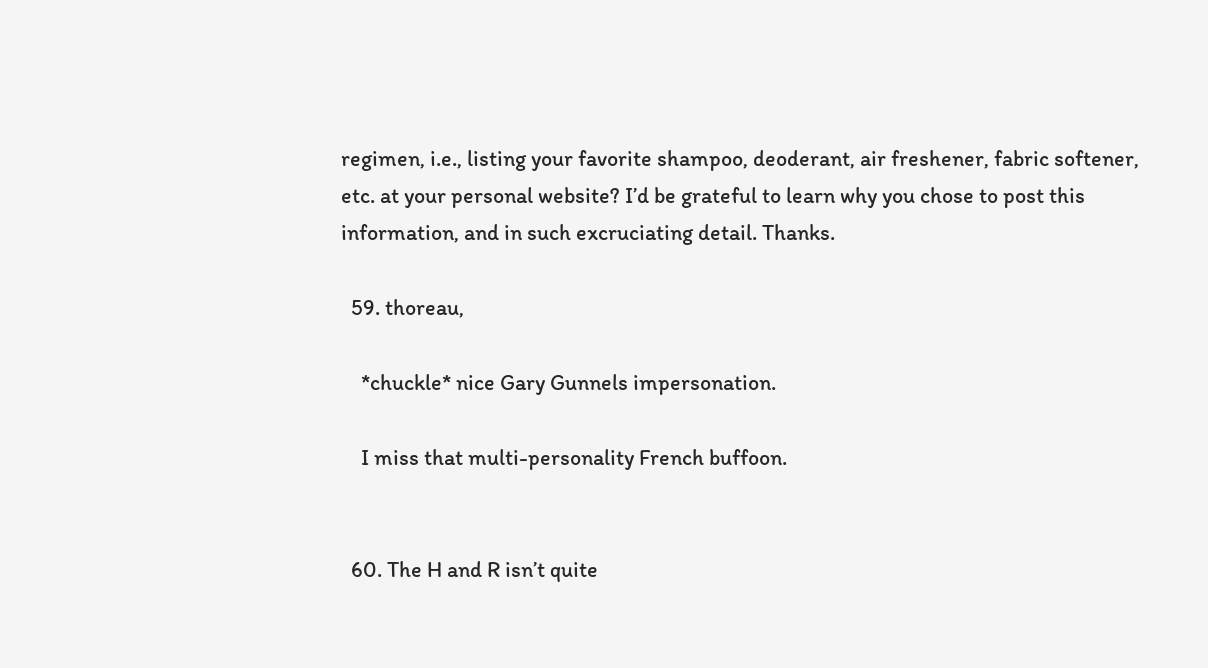regimen, i.e., listing your favorite shampoo, deoderant, air freshener, fabric softener, etc. at your personal website? I’d be grateful to learn why you chose to post this information, and in such excruciating detail. Thanks.

  59. thoreau,

    *chuckle* nice Gary Gunnels impersonation.

    I miss that multi-personality French buffoon.


  60. The H and R isn’t quite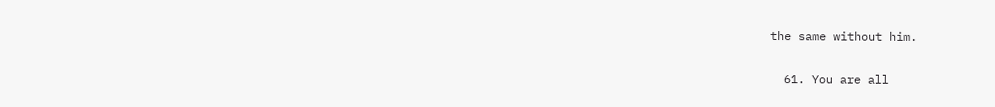the same without him.

  61. You are all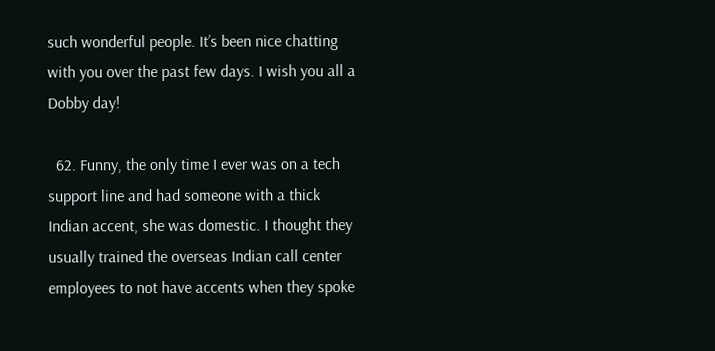such wonderful people. It’s been nice chatting with you over the past few days. I wish you all a Dobby day!

  62. Funny, the only time I ever was on a tech support line and had someone with a thick Indian accent, she was domestic. I thought they usually trained the overseas Indian call center employees to not have accents when they spoke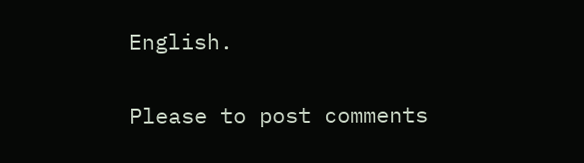English.

Please to post comments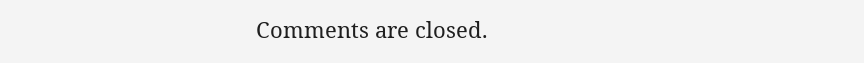Comments are closed.